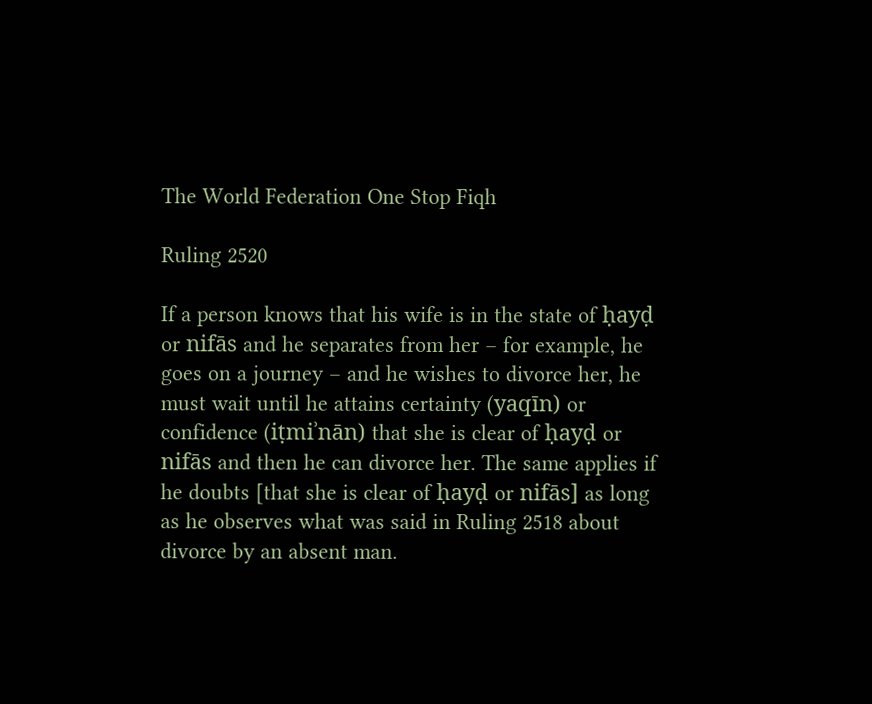The World Federation One Stop Fiqh

Ruling 2520

If a person knows that his wife is in the state of ḥayḍ  or nifās and he separates from her – for example, he goes on a journey – and he wishes to divorce her, he must wait until he attains certainty (yaqīn) or confidence (iṭmiʾnān) that she is clear of ḥayḍ or nifās and then he can divorce her. The same applies if he doubts [that she is clear of ḥayḍ or nifās] as long as he observes what was said in Ruling 2518 about divorce by an absent man.